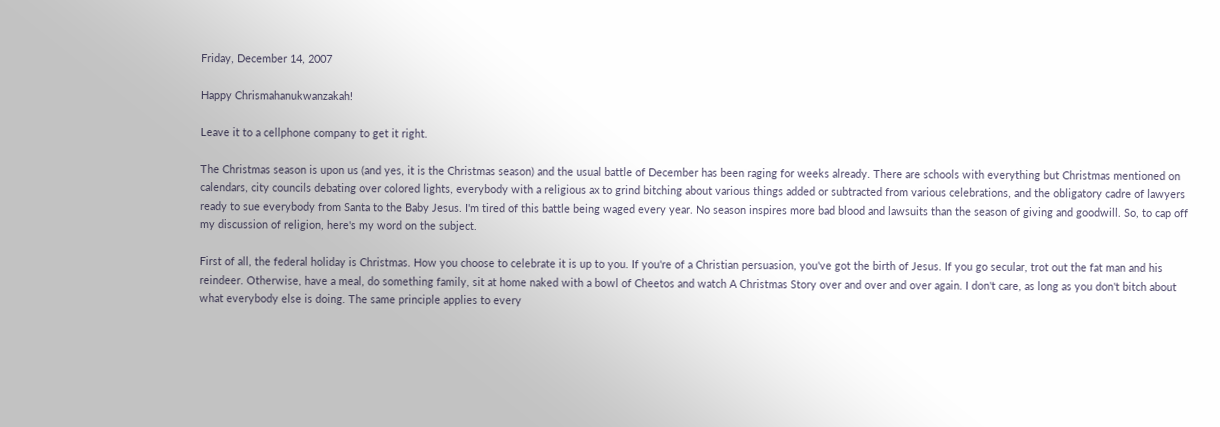Friday, December 14, 2007

Happy Chrismahanukwanzakah!

Leave it to a cellphone company to get it right.

The Christmas season is upon us (and yes, it is the Christmas season) and the usual battle of December has been raging for weeks already. There are schools with everything but Christmas mentioned on calendars, city councils debating over colored lights, everybody with a religious ax to grind bitching about various things added or subtracted from various celebrations, and the obligatory cadre of lawyers ready to sue everybody from Santa to the Baby Jesus. I'm tired of this battle being waged every year. No season inspires more bad blood and lawsuits than the season of giving and goodwill. So, to cap off my discussion of religion, here's my word on the subject.

First of all, the federal holiday is Christmas. How you choose to celebrate it is up to you. If you're of a Christian persuasion, you've got the birth of Jesus. If you go secular, trot out the fat man and his reindeer. Otherwise, have a meal, do something family, sit at home naked with a bowl of Cheetos and watch A Christmas Story over and over and over again. I don't care, as long as you don't bitch about what everybody else is doing. The same principle applies to every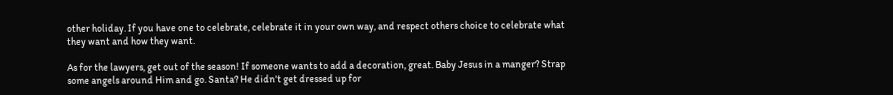other holiday. If you have one to celebrate, celebrate it in your own way, and respect others choice to celebrate what they want and how they want.

As for the lawyers, get out of the season! If someone wants to add a decoration, great. Baby Jesus in a manger? Strap some angels around Him and go. Santa? He didn't get dressed up for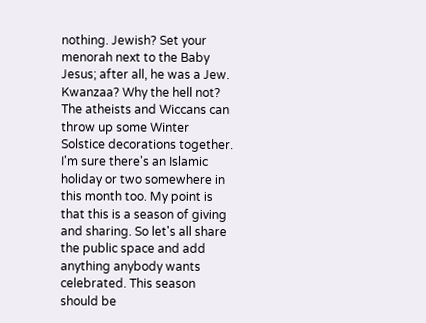nothing. Jewish? Set your menorah next to the Baby Jesus; after all, he was a Jew. Kwanzaa? Why the hell not? The atheists and Wiccans can throw up some Winter Solstice decorations together. I'm sure there's an Islamic holiday or two somewhere in this month too. My point is that this is a season of giving and sharing. So let's all share the public space and add anything anybody wants celebrated. This season should be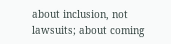about inclusion, not lawsuits; about coming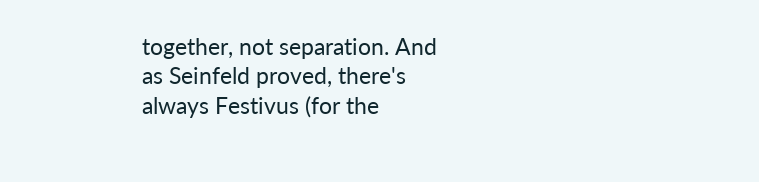together, not separation. And as Seinfeld proved, there's always Festivus (for the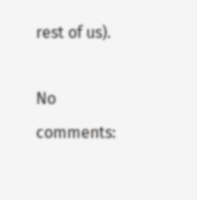rest of us).

No comments: